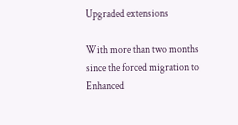Upgraded extensions

With more than two months since the forced migration to Enhanced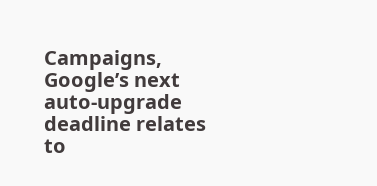Campaigns, Google’s next auto-upgrade deadline relates to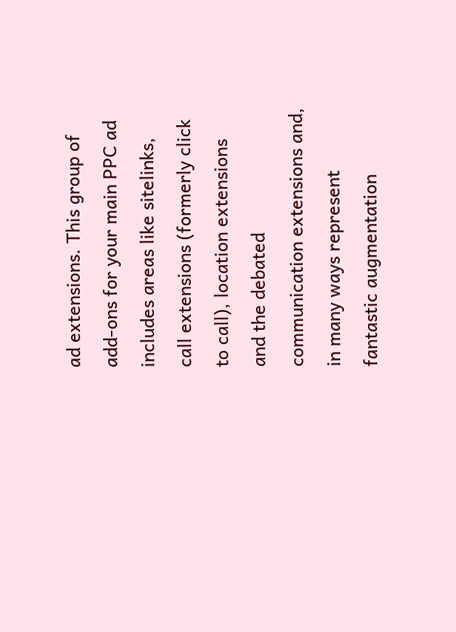ad extensions. This group of add-ons for your main PPC ad includes areas like sitelinks, call extensions (formerly click to call), location extensions and the debated communication extensions and, in many ways represent fantastic augmentation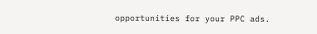opportunities for your PPC ads.